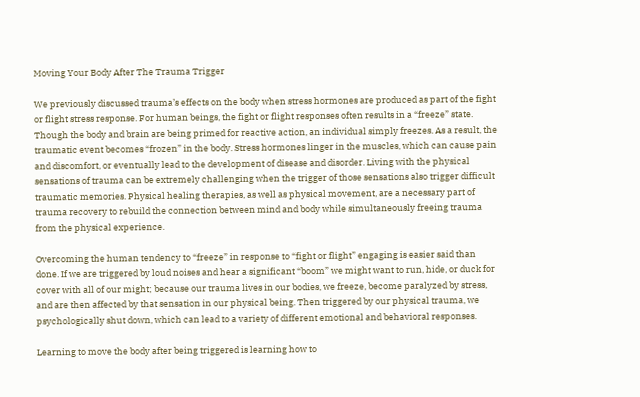Moving Your Body After The Trauma Trigger

We previously discussed trauma’s effects on the body when stress hormones are produced as part of the fight or flight stress response. For human beings, the fight or flight responses often results in a “freeze” state. Though the body and brain are being primed for reactive action, an individual simply freezes. As a result, the traumatic event becomes “frozen” in the body. Stress hormones linger in the muscles, which can cause pain and discomfort, or eventually lead to the development of disease and disorder. Living with the physical sensations of trauma can be extremely challenging when the trigger of those sensations also trigger difficult traumatic memories. Physical healing therapies, as well as physical movement, are a necessary part of trauma recovery to rebuild the connection between mind and body while simultaneously freeing trauma from the physical experience.

Overcoming the human tendency to “freeze” in response to “fight or flight” engaging is easier said than done. If we are triggered by loud noises and hear a significant “boom” we might want to run, hide, or duck for cover with all of our might; because our trauma lives in our bodies, we freeze, become paralyzed by stress, and are then affected by that sensation in our physical being. Then triggered by our physical trauma, we psychologically shut down, which can lead to a variety of different emotional and behavioral responses.

Learning to move the body after being triggered is learning how to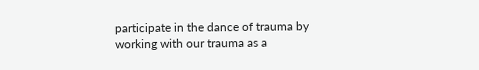participate in the dance of trauma by working with our trauma as a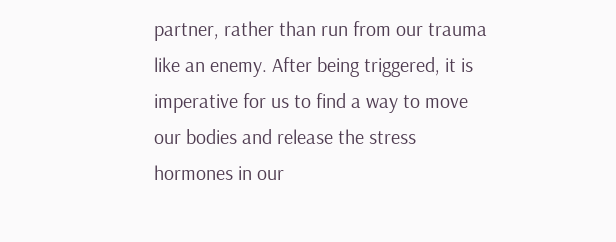partner, rather than run from our trauma like an enemy. After being triggered, it is imperative for us to find a way to move our bodies and release the stress hormones in our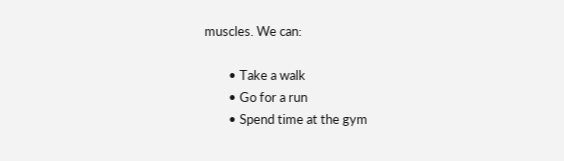muscles. We can:

        • Take a walk
        • Go for a run
        • Spend time at the gym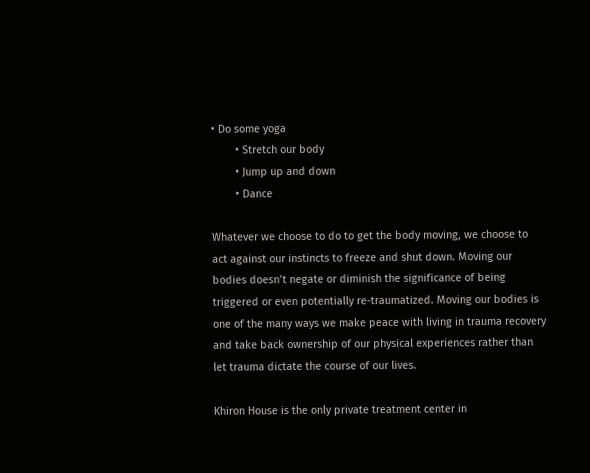• Do some yoga
        • Stretch our body
        • Jump up and down
        • Dance

Whatever we choose to do to get the body moving, we choose to act against our instincts to freeze and shut down. Moving our bodies doesn’t negate or diminish the significance of being triggered or even potentially re-traumatized. Moving our bodies is one of the many ways we make peace with living in trauma recovery and take back ownership of our physical experiences rather than let trauma dictate the course of our lives.

Khiron House is the only private treatment center in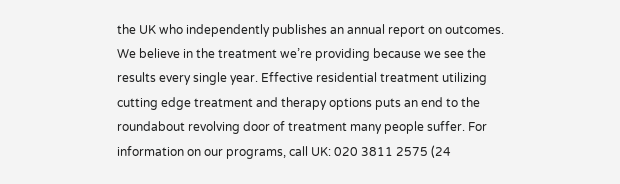the UK who independently publishes an annual report on outcomes. We believe in the treatment we’re providing because we see the results every single year. Effective residential treatment utilizing cutting edge treatment and therapy options puts an end to the roundabout revolving door of treatment many people suffer. For information on our programs, call UK: 020 3811 2575 (24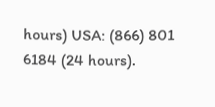hours) USA: (866) 801 6184 (24 hours).